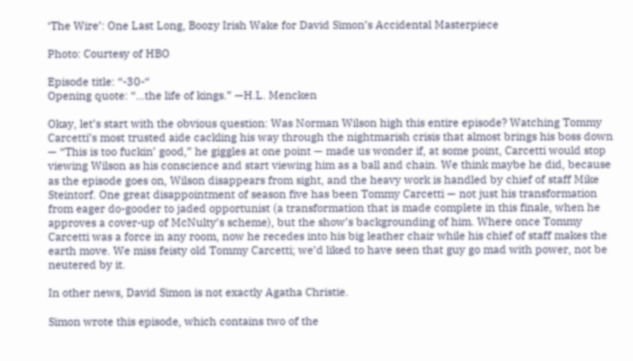‘The Wire’: One Last Long, Boozy Irish Wake for David Simon’s Accidental Masterpiece

Photo: Courtesy of HBO

Episode title: “-30-“
Opening quote: “…the life of kings.” —H.L. Mencken

Okay, let’s start with the obvious question: Was Norman Wilson high this entire episode? Watching Tommy Carcetti’s most trusted aide cackling his way through the nightmarish crisis that almost brings his boss down — “This is too fuckin’ good,” he giggles at one point — made us wonder if, at some point, Carcetti would stop viewing Wilson as his conscience and start viewing him as a ball and chain. We think maybe he did, because as the episode goes on, Wilson disappears from sight, and the heavy work is handled by chief of staff Mike Steintorf. One great disappointment of season five has been Tommy Carcetti — not just his transformation from eager do-gooder to jaded opportunist (a transformation that is made complete in this finale, when he approves a cover-up of McNulty’s scheme), but the show’s backgrounding of him. Where once Tommy Carcetti was a force in any room, now he recedes into his big leather chair while his chief of staff makes the earth move. We miss feisty old Tommy Carcetti; we’d liked to have seen that guy go mad with power, not be neutered by it.

In other news, David Simon is not exactly Agatha Christie.

Simon wrote this episode, which contains two of the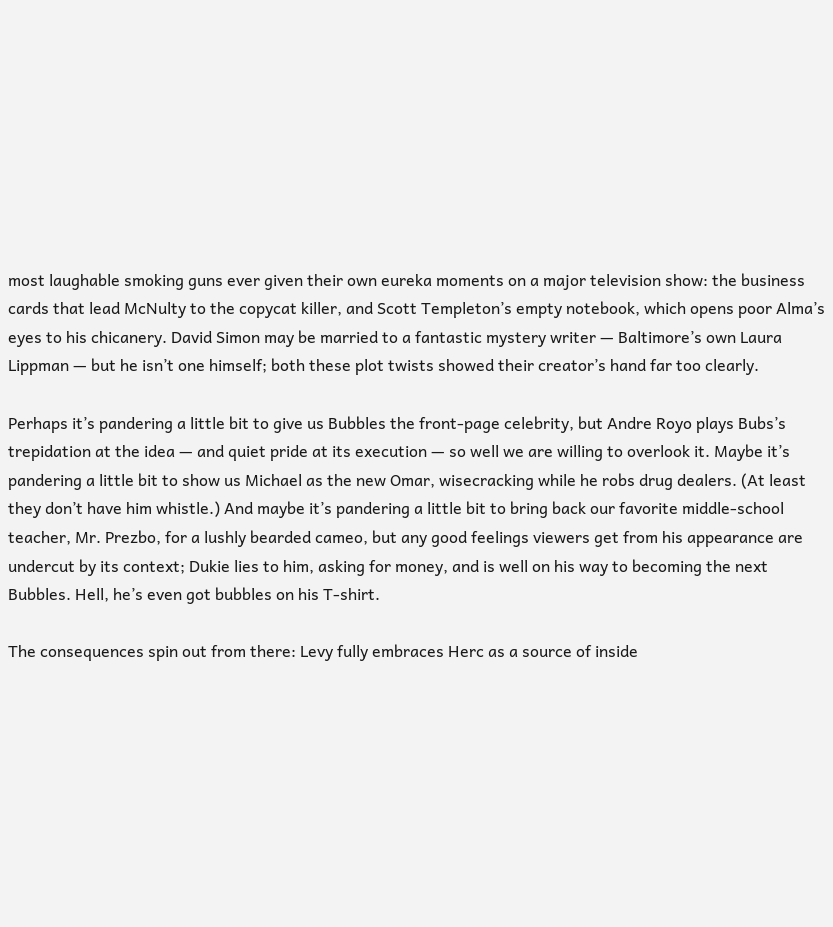most laughable smoking guns ever given their own eureka moments on a major television show: the business cards that lead McNulty to the copycat killer, and Scott Templeton’s empty notebook, which opens poor Alma’s eyes to his chicanery. David Simon may be married to a fantastic mystery writer — Baltimore’s own Laura Lippman — but he isn’t one himself; both these plot twists showed their creator’s hand far too clearly.

Perhaps it’s pandering a little bit to give us Bubbles the front-page celebrity, but Andre Royo plays Bubs’s trepidation at the idea — and quiet pride at its execution — so well we are willing to overlook it. Maybe it’s pandering a little bit to show us Michael as the new Omar, wisecracking while he robs drug dealers. (At least they don’t have him whistle.) And maybe it’s pandering a little bit to bring back our favorite middle-school teacher, Mr. Prezbo, for a lushly bearded cameo, but any good feelings viewers get from his appearance are undercut by its context; Dukie lies to him, asking for money, and is well on his way to becoming the next Bubbles. Hell, he’s even got bubbles on his T-shirt.

The consequences spin out from there: Levy fully embraces Herc as a source of inside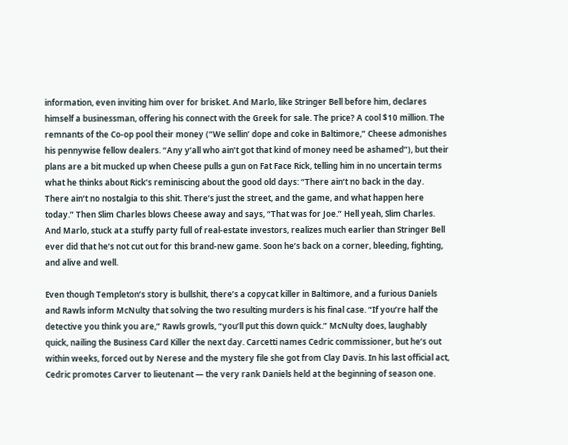information, even inviting him over for brisket. And Marlo, like Stringer Bell before him, declares himself a businessman, offering his connect with the Greek for sale. The price? A cool $10 million. The remnants of the Co-op pool their money (“We sellin’ dope and coke in Baltimore,” Cheese admonishes his pennywise fellow dealers. “Any y’all who ain’t got that kind of money need be ashamed”), but their plans are a bit mucked up when Cheese pulls a gun on Fat Face Rick, telling him in no uncertain terms what he thinks about Rick’s reminiscing about the good old days: “There ain’t no back in the day. There ain’t no nostalgia to this shit. There’s just the street, and the game, and what happen here today.” Then Slim Charles blows Cheese away and says, “That was for Joe.” Hell yeah, Slim Charles. And Marlo, stuck at a stuffy party full of real-estate investors, realizes much earlier than Stringer Bell ever did that he’s not cut out for this brand-new game. Soon he’s back on a corner, bleeding, fighting, and alive and well.

Even though Templeton’s story is bullshit, there’s a copycat killer in Baltimore, and a furious Daniels and Rawls inform McNulty that solving the two resulting murders is his final case. “If you’re half the detective you think you are,” Rawls growls, “you’ll put this down quick.” McNulty does, laughably quick, nailing the Business Card Killer the next day. Carcetti names Cedric commissioner, but he’s out within weeks, forced out by Nerese and the mystery file she got from Clay Davis. In his last official act, Cedric promotes Carver to lieutenant — the very rank Daniels held at the beginning of season one.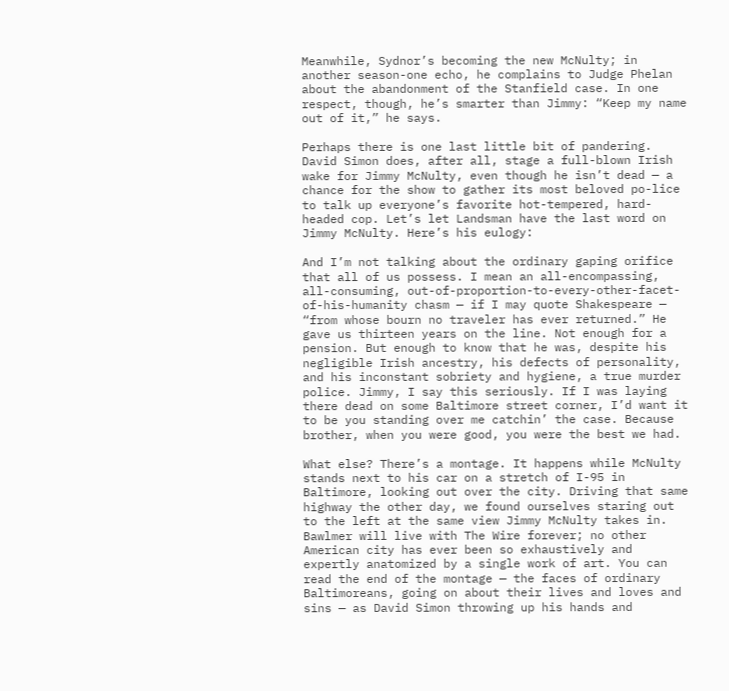Meanwhile, Sydnor’s becoming the new McNulty; in another season-one echo, he complains to Judge Phelan about the abandonment of the Stanfield case. In one respect, though, he’s smarter than Jimmy: “Keep my name out of it,” he says.

Perhaps there is one last little bit of pandering. David Simon does, after all, stage a full-blown Irish wake for Jimmy McNulty, even though he isn’t dead — a chance for the show to gather its most beloved po-lice to talk up everyone’s favorite hot-tempered, hard-headed cop. Let’s let Landsman have the last word on Jimmy McNulty. Here’s his eulogy:

And I’m not talking about the ordinary gaping orifice that all of us possess. I mean an all-encompassing, all-consuming, out-of-proportion-to-every-other-facet-of-his-humanity chasm — if I may quote Shakespeare — “from whose bourn no traveler has ever returned.” He gave us thirteen years on the line. Not enough for a pension. But enough to know that he was, despite his negligible Irish ancestry, his defects of personality, and his inconstant sobriety and hygiene, a true murder police. Jimmy, I say this seriously. If I was laying there dead on some Baltimore street corner, I’d want it to be you standing over me catchin’ the case. Because brother, when you were good, you were the best we had.

What else? There’s a montage. It happens while McNulty stands next to his car on a stretch of I-95 in Baltimore, looking out over the city. Driving that same highway the other day, we found ourselves staring out to the left at the same view Jimmy McNulty takes in. Bawlmer will live with The Wire forever; no other American city has ever been so exhaustively and expertly anatomized by a single work of art. You can read the end of the montage — the faces of ordinary Baltimoreans, going on about their lives and loves and sins — as David Simon throwing up his hands and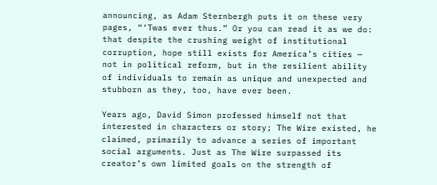announcing, as Adam Sternbergh puts it on these very pages, “‘Twas ever thus.” Or you can read it as we do: that despite the crushing weight of institutional corruption, hope still exists for America’s cities — not in political reform, but in the resilient ability of individuals to remain as unique and unexpected and stubborn as they, too, have ever been.

Years ago, David Simon professed himself not that interested in characters or story; The Wire existed, he claimed, primarily to advance a series of important social arguments. Just as The Wire surpassed its creator’s own limited goals on the strength of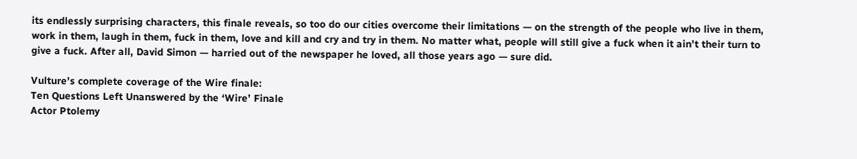its endlessly surprising characters, this finale reveals, so too do our cities overcome their limitations — on the strength of the people who live in them, work in them, laugh in them, fuck in them, love and kill and cry and try in them. No matter what, people will still give a fuck when it ain’t their turn to give a fuck. After all, David Simon — harried out of the newspaper he loved, all those years ago — sure did.

Vulture’s complete coverage of the Wire finale:
Ten Questions Left Unanswered by the ‘Wire’ Finale
Actor Ptolemy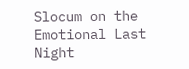Slocum on the Emotional Last Night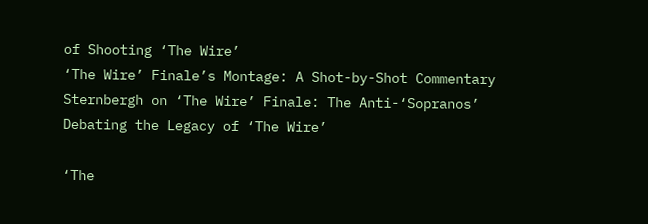of Shooting ‘The Wire’
‘The Wire’ Finale’s Montage: A Shot-by-Shot Commentary
Sternbergh on ‘The Wire’ Finale: The Anti-‘Sopranos’
Debating the Legacy of ‘The Wire’

‘The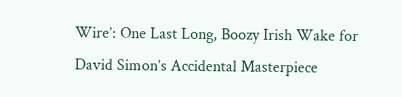Wire’: One Last Long, Boozy Irish Wake for David Simon’s Accidental Masterpiece